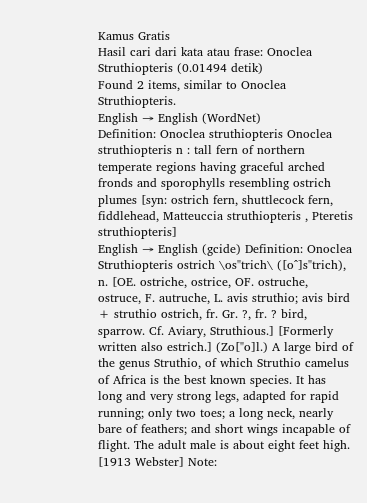Kamus Gratis
Hasil cari dari kata atau frase: Onoclea Struthiopteris (0.01494 detik)
Found 2 items, similar to Onoclea Struthiopteris.
English → English (WordNet)
Definition: Onoclea struthiopteris Onoclea struthiopteris n : tall fern of northern temperate regions having graceful arched fronds and sporophylls resembling ostrich plumes [syn: ostrich fern, shuttlecock fern, fiddlehead, Matteuccia struthiopteris , Pteretis struthiopteris]
English → English (gcide) Definition: Onoclea Struthiopteris ostrich \os"trich\ ([o^]s"trich), n. [OE. ostriche, ostrice, OF. ostruche, ostruce, F. autruche, L. avis struthio; avis bird + struthio ostrich, fr. Gr. ?, fr. ? bird, sparrow. Cf. Aviary, Struthious.] [Formerly written also estrich.] (Zo["o]l.) A large bird of the genus Struthio, of which Struthio camelus of Africa is the best known species. It has long and very strong legs, adapted for rapid running; only two toes; a long neck, nearly bare of feathers; and short wings incapable of flight. The adult male is about eight feet high. [1913 Webster] Note: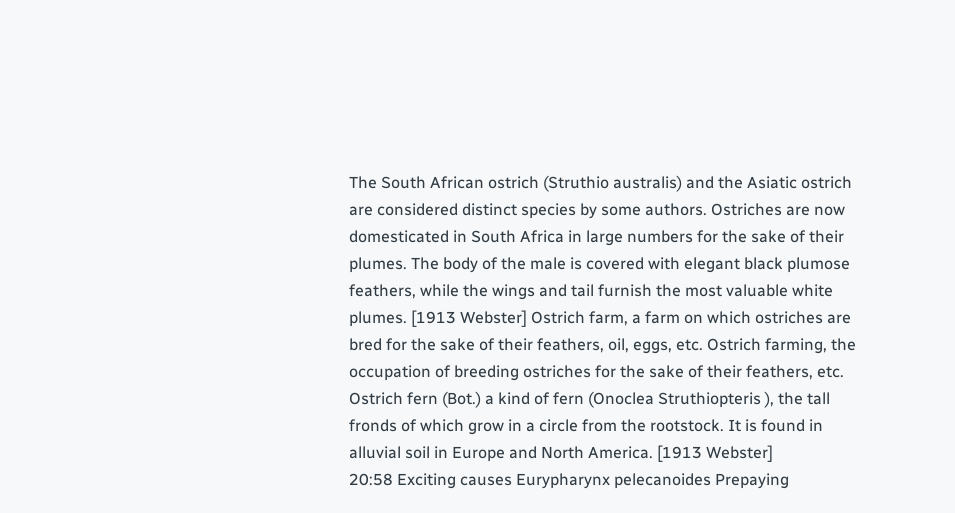The South African ostrich (Struthio australis) and the Asiatic ostrich are considered distinct species by some authors. Ostriches are now domesticated in South Africa in large numbers for the sake of their plumes. The body of the male is covered with elegant black plumose feathers, while the wings and tail furnish the most valuable white plumes. [1913 Webster] Ostrich farm, a farm on which ostriches are bred for the sake of their feathers, oil, eggs, etc. Ostrich farming, the occupation of breeding ostriches for the sake of their feathers, etc. Ostrich fern (Bot.) a kind of fern (Onoclea Struthiopteris ), the tall fronds of which grow in a circle from the rootstock. It is found in alluvial soil in Europe and North America. [1913 Webster]
20:58 Exciting causes Eurypharynx pelecanoides Prepaying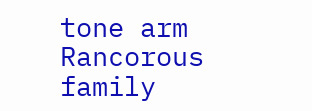tone arm Rancorous family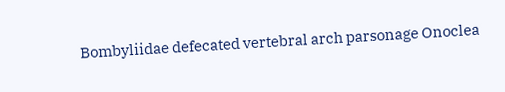Bombyliidae defecated vertebral arch parsonage Onoclea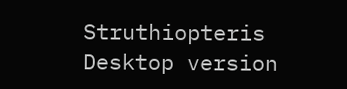Struthiopteris
Desktop version